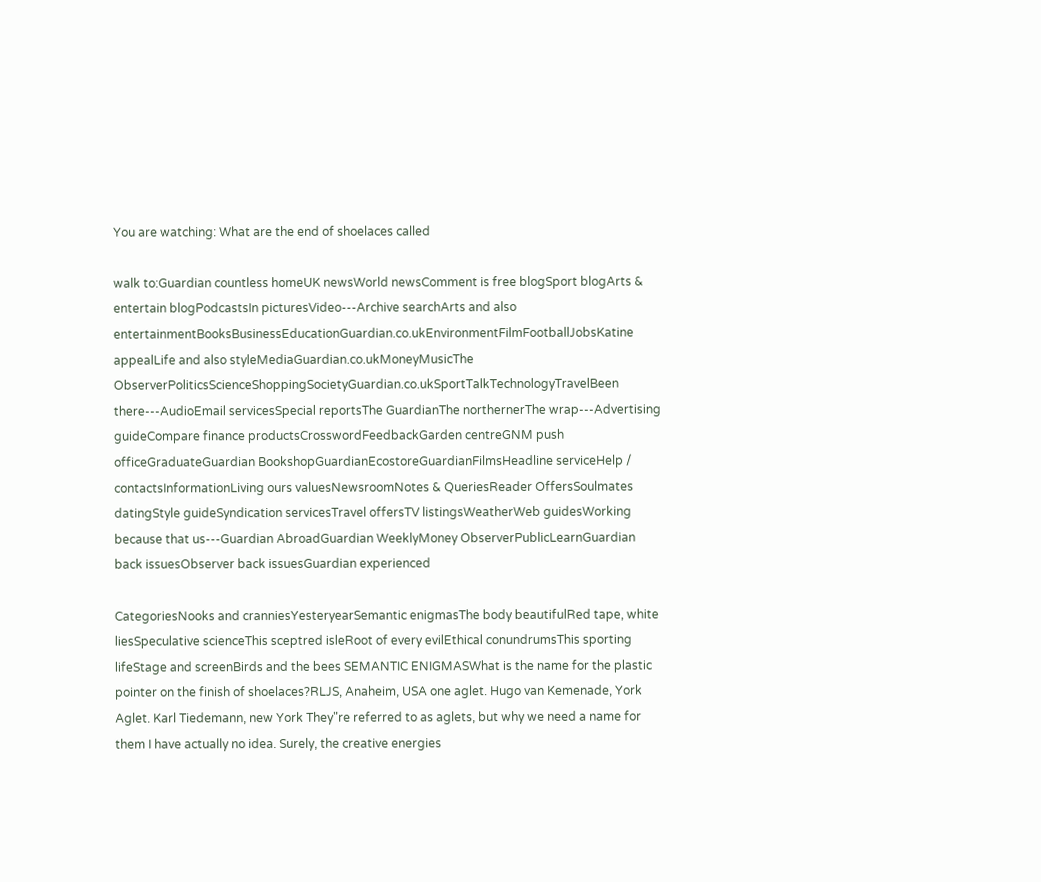You are watching: What are the end of shoelaces called

walk to:Guardian countless homeUK newsWorld newsComment is free blogSport blogArts & entertain blogPodcastsIn picturesVideo---Archive searchArts and also entertainmentBooksBusinessEducationGuardian.co.ukEnvironmentFilmFootballJobsKatine appealLife and also styleMediaGuardian.co.ukMoneyMusicThe ObserverPoliticsScienceShoppingSocietyGuardian.co.ukSportTalkTechnologyTravelBeen there---AudioEmail servicesSpecial reportsThe GuardianThe northernerThe wrap---Advertising guideCompare finance productsCrosswordFeedbackGarden centreGNM push officeGraduateGuardian BookshopGuardianEcostoreGuardianFilmsHeadline serviceHelp / contactsInformationLiving ours valuesNewsroomNotes & QueriesReader OffersSoulmates datingStyle guideSyndication servicesTravel offersTV listingsWeatherWeb guidesWorking because that us---Guardian AbroadGuardian WeeklyMoney ObserverPublicLearnGuardian back issuesObserver back issuesGuardian experienced

CategoriesNooks and cranniesYesteryearSemantic enigmasThe body beautifulRed tape, white liesSpeculative scienceThis sceptred isleRoot of every evilEthical conundrumsThis sporting lifeStage and screenBirds and the bees SEMANTIC ENIGMASWhat is the name for the plastic pointer on the finish of shoelaces?RLJS, Anaheim, USA one aglet. Hugo van Kemenade, York Aglet. Karl Tiedemann, new York They"re referred to as aglets, but why we need a name for them I have actually no idea. Surely, the creative energies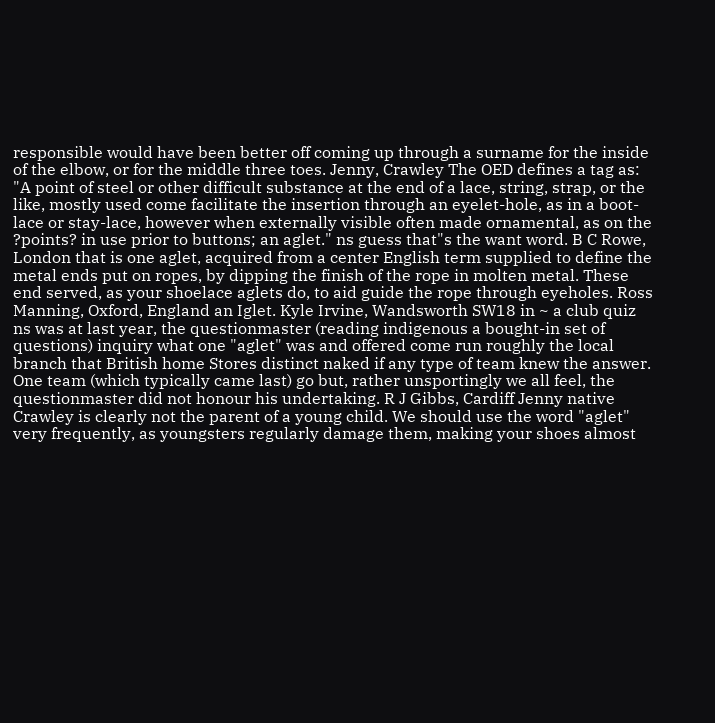responsible would have been better off coming up through a surname for the inside of the elbow, or for the middle three toes. Jenny, Crawley The OED defines a tag as: "A point of steel or other difficult substance at the end of a lace, string, strap, or the like, mostly used come facilitate the insertion through an eyelet-hole, as in a boot-lace or stay-lace, however when externally visible often made ornamental, as on the ?points? in use prior to buttons; an aglet." ns guess that"s the want word. B C Rowe, London that is one aglet, acquired from a center English term supplied to define the metal ends put on ropes, by dipping the finish of the rope in molten metal. These end served, as your shoelace aglets do, to aid guide the rope through eyeholes. Ross Manning, Oxford, England an Iglet. Kyle Irvine, Wandsworth SW18 in ~ a club quiz ns was at last year, the questionmaster (reading indigenous a bought-in set of questions) inquiry what one "aglet" was and offered come run roughly the local branch that British home Stores distinct naked if any type of team knew the answer. One team (which typically came last) go but, rather unsportingly we all feel, the questionmaster did not honour his undertaking. R J Gibbs, Cardiff Jenny native Crawley is clearly not the parent of a young child. We should use the word "aglet" very frequently, as youngsters regularly damage them, making your shoes almost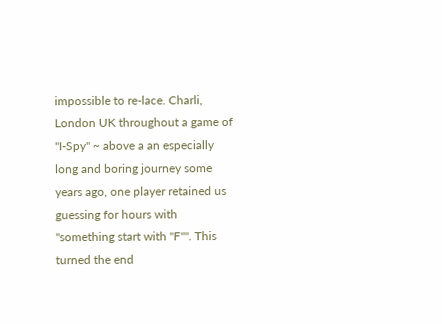impossible to re-lace. Charli, London UK throughout a game of "I-Spy" ~ above a an especially long and boring journey some years ago, one player retained us guessing for hours with "something start with "F"". This turned the end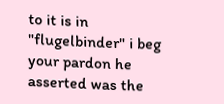to it is in "flugelbinder" i beg your pardon he asserted was the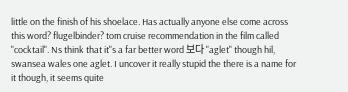little on the finish of his shoelace. Has actually anyone else come across this word? flugelbinder? tom cruise recommendation in the film called "cocktail". Ns think that it"s a far better word 보다 "aglet" though hil, swansea wales one aglet. I uncover it really stupid the there is a name for it though, it seems quite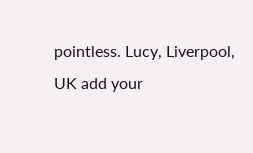pointless. Lucy, Liverpool, UK add your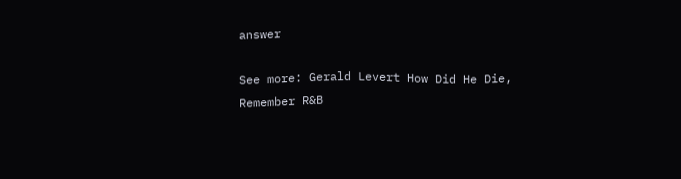answer

See more: Gerald Levert How Did He Die, Remember R&B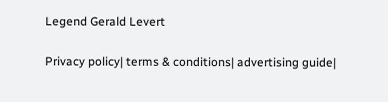Legend Gerald Levert

Privacy policy| terms & conditions| advertising guide|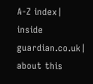A-Z index| inside guardian.co.uk| about this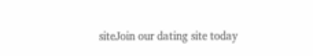siteJoin our dating site today